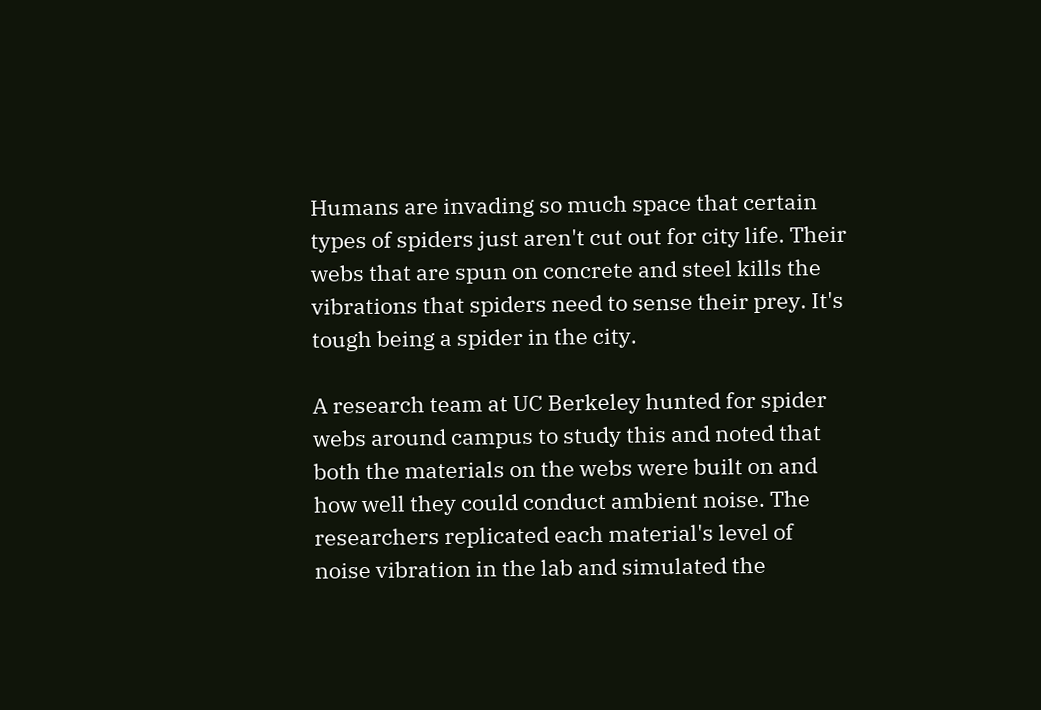Humans are invading so much space that certain types of spiders just aren't cut out for city life. Their webs that are spun on concrete and steel kills the vibrations that spiders need to sense their prey. It's tough being a spider in the city.

A research team at UC Berkeley hunted for spider webs around campus to study this and noted that both the materials on the webs were built on and how well they could conduct ambient noise. The researchers replicated each material's level of noise vibration in the lab and simulated the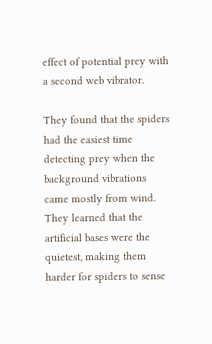effect of potential prey with a second web vibrator.

They found that the spiders had the easiest time detecting prey when the background vibrations came mostly from wind. They learned that the artificial bases were the quietest, making them harder for spiders to sense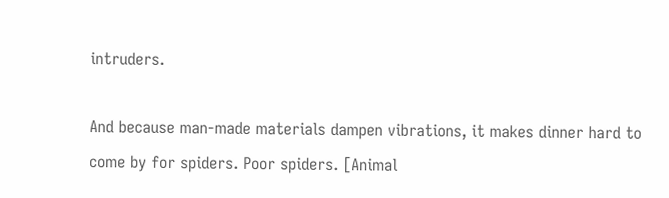intruders.

And because man-made materials dampen vibrations, it makes dinner hard to come by for spiders. Poor spiders. [Animal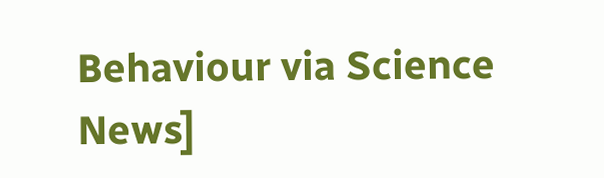Behaviour via Science News]